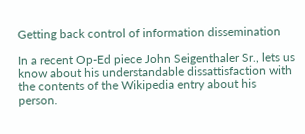Getting back control of information dissemination

In a recent Op-Ed piece John Seigenthaler Sr., lets us know about his understandable dissattisfaction with the contents of the Wikipedia entry about his person.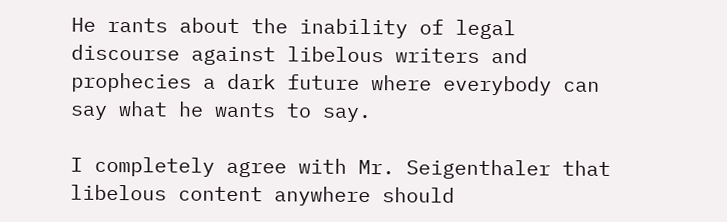He rants about the inability of legal discourse against libelous writers and prophecies a dark future where everybody can say what he wants to say.

I completely agree with Mr. Seigenthaler that libelous content anywhere should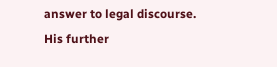answer to legal discourse. His further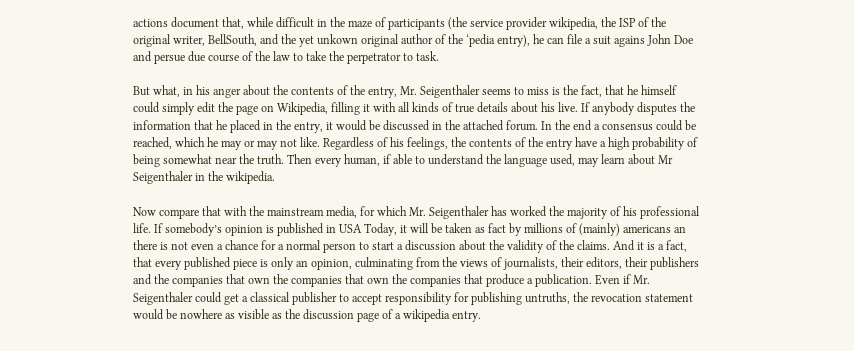actions document that, while difficult in the maze of participants (the service provider wikipedia, the ISP of the original writer, BellSouth, and the yet unkown original author of the ‘pedia entry), he can file a suit agains John Doe and persue due course of the law to take the perpetrator to task.

But what, in his anger about the contents of the entry, Mr. Seigenthaler seems to miss is the fact, that he himself could simply edit the page on Wikipedia, filling it with all kinds of true details about his live. If anybody disputes the information that he placed in the entry, it would be discussed in the attached forum. In the end a consensus could be reached, which he may or may not like. Regardless of his feelings, the contents of the entry have a high probability of being somewhat near the truth. Then every human, if able to understand the language used, may learn about Mr Seigenthaler in the wikipedia.

Now compare that with the mainstream media, for which Mr. Seigenthaler has worked the majority of his professional life. If somebody’s opinion is published in USA Today, it will be taken as fact by millions of (mainly) americans an there is not even a chance for a normal person to start a discussion about the validity of the claims. And it is a fact, that every published piece is only an opinion, culminating from the views of journalists, their editors, their publishers and the companies that own the companies that own the companies that produce a publication. Even if Mr. Seigenthaler could get a classical publisher to accept responsibility for publishing untruths, the revocation statement would be nowhere as visible as the discussion page of a wikipedia entry.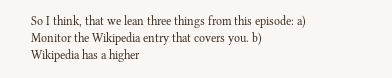So I think, that we lean three things from this episode: a) Monitor the Wikipedia entry that covers you. b) Wikipedia has a higher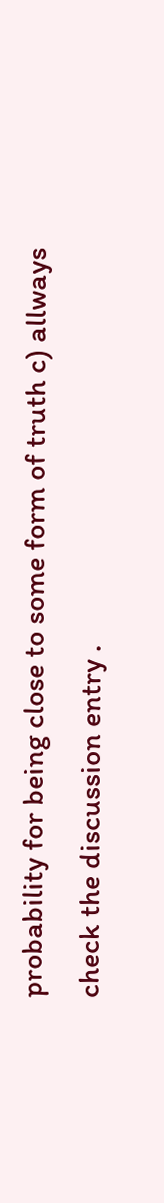probability for being close to some form of truth c) allways check the discussion entry .